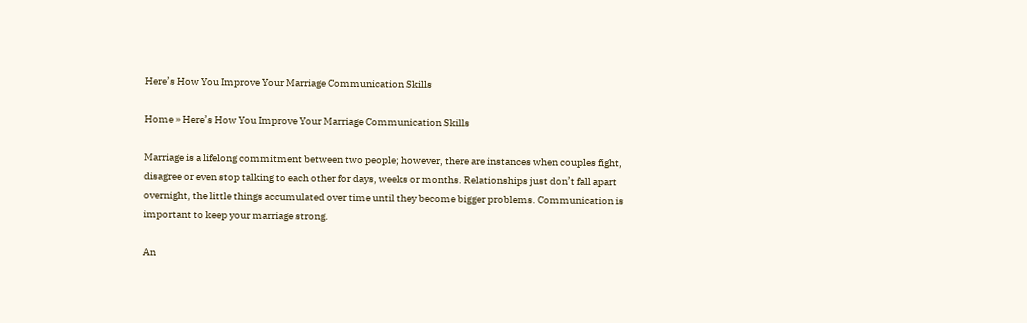Here’s How You Improve Your Marriage Communication Skills

Home » Here’s How You Improve Your Marriage Communication Skills

Marriage is a lifelong commitment between two people; however, there are instances when couples fight, disagree or even stop talking to each other for days, weeks or months. Relationships just don’t fall apart overnight, the little things accumulated over time until they become bigger problems. Communication is important to keep your marriage strong.

An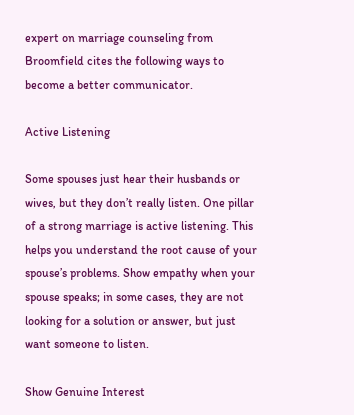expert on marriage counseling from Broomfield cites the following ways to become a better communicator.

Active Listening

Some spouses just hear their husbands or wives, but they don’t really listen. One pillar of a strong marriage is active listening. This helps you understand the root cause of your spouse’s problems. Show empathy when your spouse speaks; in some cases, they are not looking for a solution or answer, but just want someone to listen.

Show Genuine Interest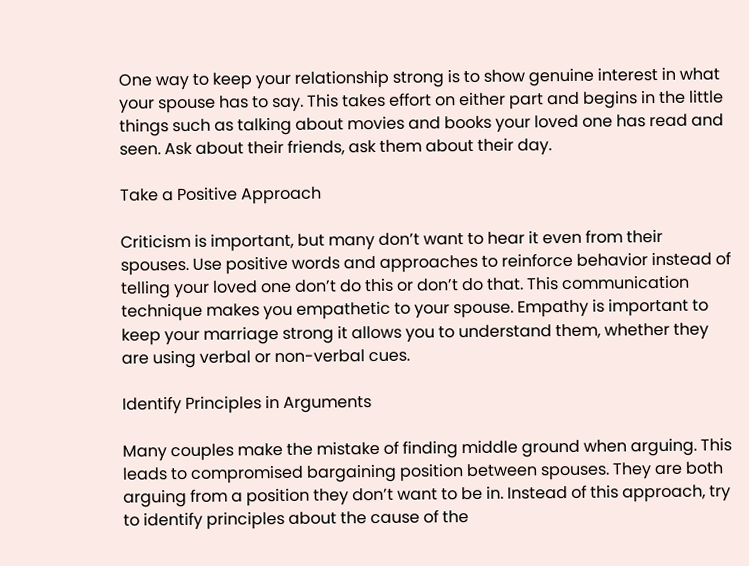One way to keep your relationship strong is to show genuine interest in what your spouse has to say. This takes effort on either part and begins in the little things such as talking about movies and books your loved one has read and seen. Ask about their friends, ask them about their day.

Take a Positive Approach

Criticism is important, but many don’t want to hear it even from their spouses. Use positive words and approaches to reinforce behavior instead of telling your loved one don’t do this or don’t do that. This communication technique makes you empathetic to your spouse. Empathy is important to keep your marriage strong it allows you to understand them, whether they are using verbal or non-verbal cues.

Identify Principles in Arguments

Many couples make the mistake of finding middle ground when arguing. This leads to compromised bargaining position between spouses. They are both arguing from a position they don’t want to be in. Instead of this approach, try to identify principles about the cause of the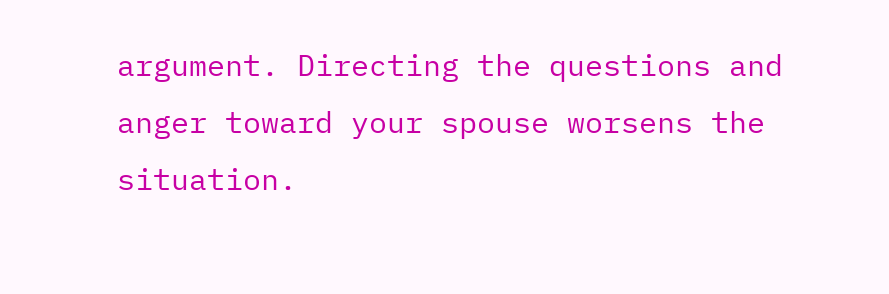argument. Directing the questions and anger toward your spouse worsens the situation.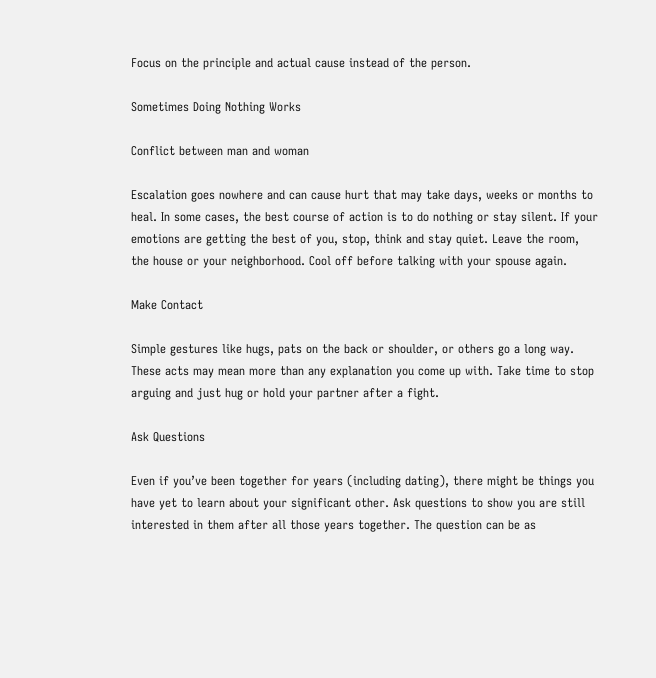Focus on the principle and actual cause instead of the person.

Sometimes Doing Nothing Works

Conflict between man and woman

Escalation goes nowhere and can cause hurt that may take days, weeks or months to heal. In some cases, the best course of action is to do nothing or stay silent. If your emotions are getting the best of you, stop, think and stay quiet. Leave the room, the house or your neighborhood. Cool off before talking with your spouse again.

Make Contact

Simple gestures like hugs, pats on the back or shoulder, or others go a long way. These acts may mean more than any explanation you come up with. Take time to stop arguing and just hug or hold your partner after a fight.

Ask Questions

Even if you’ve been together for years (including dating), there might be things you have yet to learn about your significant other. Ask questions to show you are still interested in them after all those years together. The question can be as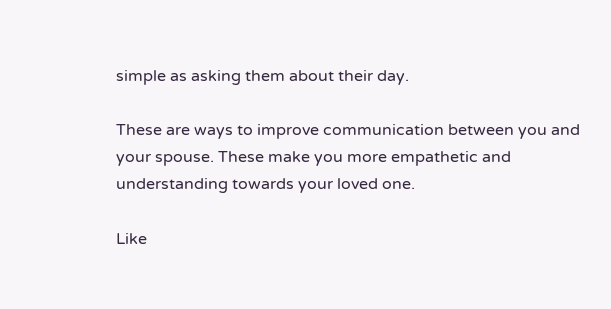simple as asking them about their day.

These are ways to improve communication between you and your spouse. These make you more empathetic and understanding towards your loved one.

Like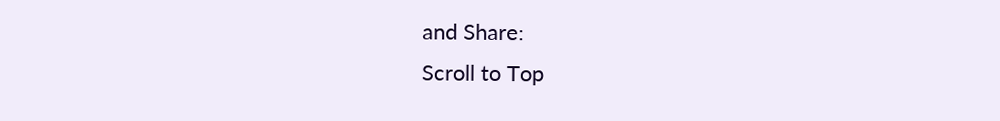and Share:
Scroll to Top